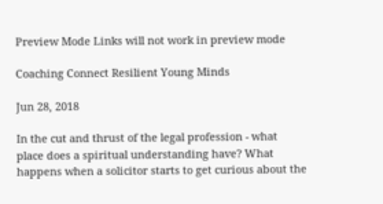Preview Mode Links will not work in preview mode

Coaching Connect Resilient Young Minds

Jun 28, 2018

In the cut and thrust of the legal profession - what place does a spiritual understanding have? What happens when a solicitor starts to get curious about the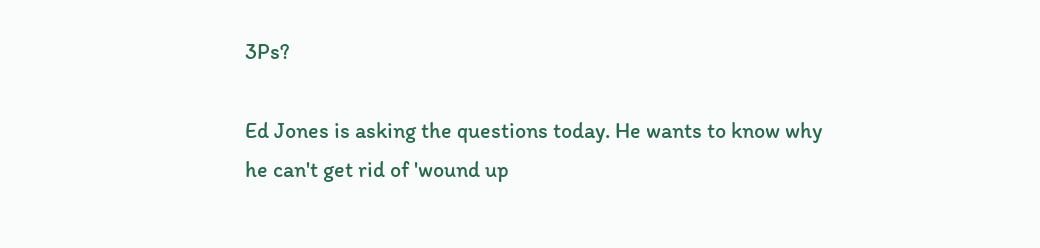3Ps?

Ed Jones is asking the questions today. He wants to know why he can't get rid of 'wound up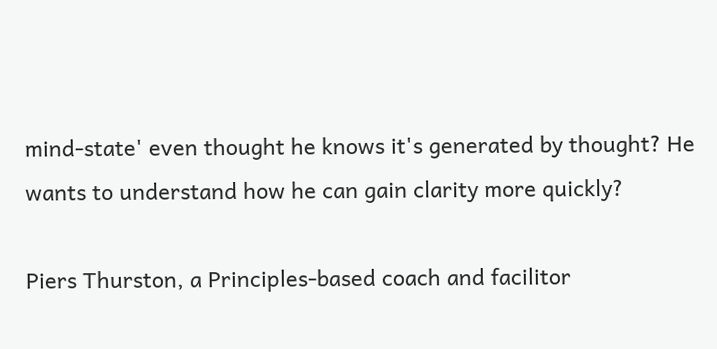mind-state' even thought he knows it's generated by thought? He wants to understand how he can gain clarity more quickly?

Piers Thurston, a Principles-based coach and facilitor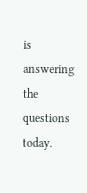is answering the questions today.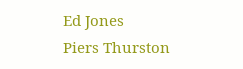Ed Jones
Piers Thurston